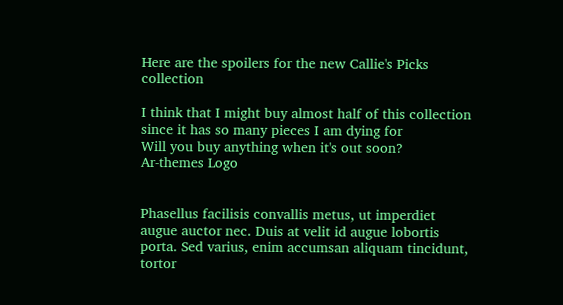Here are the spoilers for the new Callie's Picks collection

I think that I might buy almost half of this collection since it has so many pieces I am dying for
Will you buy anything when it's out soon?
Ar-themes Logo


Phasellus facilisis convallis metus, ut imperdiet augue auctor nec. Duis at velit id augue lobortis porta. Sed varius, enim accumsan aliquam tincidunt, tortor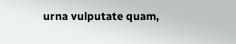urna vulputate quam,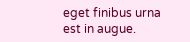eget finibus urna est in augue.